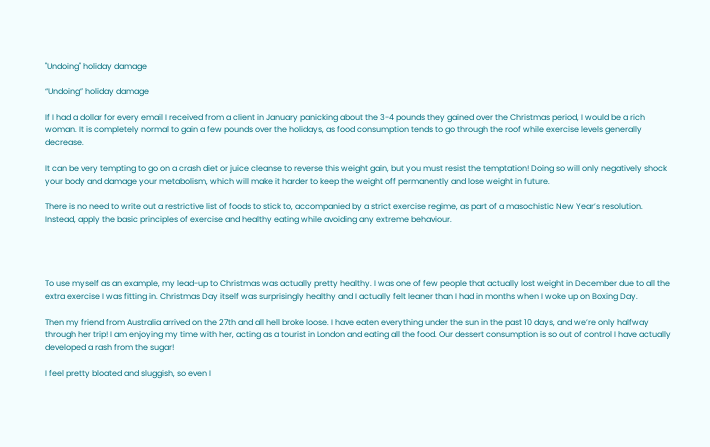"Undoing" holiday damage

“Undoing” holiday damage

If I had a dollar for every email I received from a client in January panicking about the 3-4 pounds they gained over the Christmas period, I would be a rich woman. It is completely normal to gain a few pounds over the holidays, as food consumption tends to go through the roof while exercise levels generally decrease.

It can be very tempting to go on a crash diet or juice cleanse to reverse this weight gain, but you must resist the temptation! Doing so will only negatively shock your body and damage your metabolism, which will make it harder to keep the weight off permanently and lose weight in future.

There is no need to write out a restrictive list of foods to stick to, accompanied by a strict exercise regime, as part of a masochistic New Year’s resolution. Instead, apply the basic principles of exercise and healthy eating while avoiding any extreme behaviour.




To use myself as an example, my lead-up to Christmas was actually pretty healthy. I was one of few people that actually lost weight in December due to all the extra exercise I was fitting in. Christmas Day itself was surprisingly healthy and I actually felt leaner than I had in months when I woke up on Boxing Day.

Then my friend from Australia arrived on the 27th and all hell broke loose. I have eaten everything under the sun in the past 10 days, and we’re only halfway through her trip! I am enjoying my time with her, acting as a tourist in London and eating all the food. Our dessert consumption is so out of control I have actually developed a rash from the sugar!

I feel pretty bloated and sluggish, so even I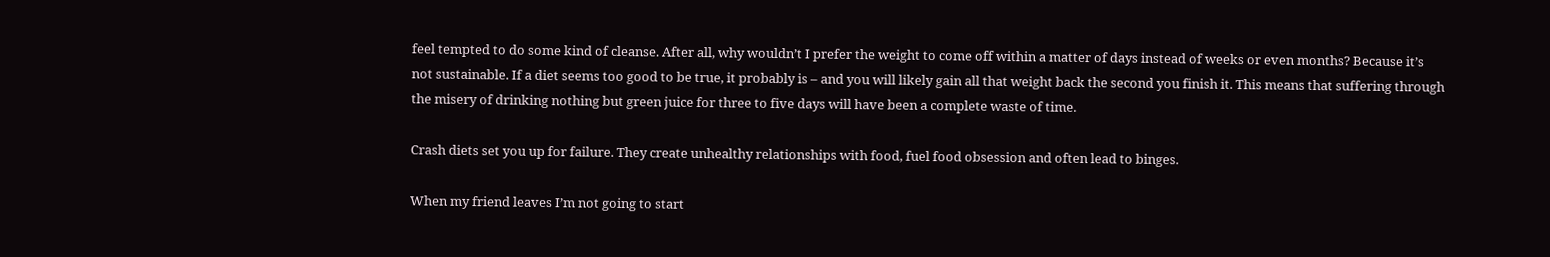feel tempted to do some kind of cleanse. After all, why wouldn’t I prefer the weight to come off within a matter of days instead of weeks or even months? Because it’s not sustainable. If a diet seems too good to be true, it probably is – and you will likely gain all that weight back the second you finish it. This means that suffering through the misery of drinking nothing but green juice for three to five days will have been a complete waste of time.

Crash diets set you up for failure. They create unhealthy relationships with food, fuel food obsession and often lead to binges.

When my friend leaves I’m not going to start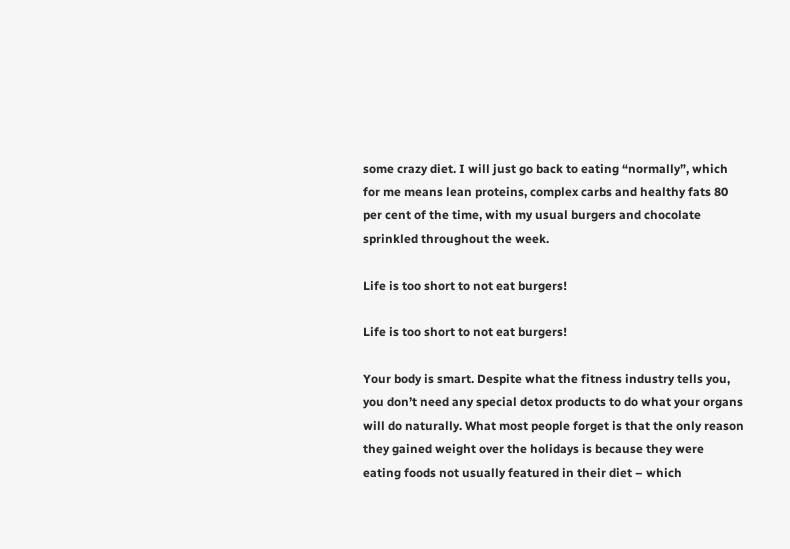some crazy diet. I will just go back to eating “normally”, which for me means lean proteins, complex carbs and healthy fats 80 per cent of the time, with my usual burgers and chocolate sprinkled throughout the week.

Life is too short to not eat burgers!

Life is too short to not eat burgers!

Your body is smart. Despite what the fitness industry tells you, you don’t need any special detox products to do what your organs will do naturally. What most people forget is that the only reason they gained weight over the holidays is because they were eating foods not usually featured in their diet – which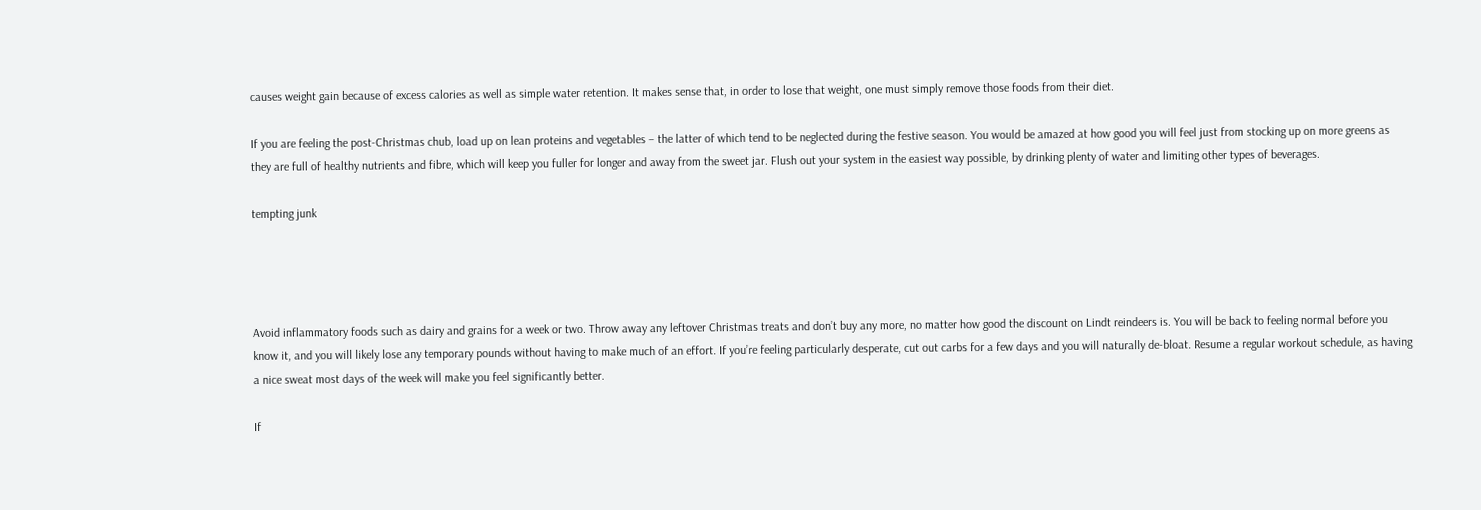causes weight gain because of excess calories as well as simple water retention. It makes sense that, in order to lose that weight, one must simply remove those foods from their diet.

If you are feeling the post-Christmas chub, load up on lean proteins and vegetables – the latter of which tend to be neglected during the festive season. You would be amazed at how good you will feel just from stocking up on more greens as they are full of healthy nutrients and fibre, which will keep you fuller for longer and away from the sweet jar. Flush out your system in the easiest way possible, by drinking plenty of water and limiting other types of beverages.

tempting junk




Avoid inflammatory foods such as dairy and grains for a week or two. Throw away any leftover Christmas treats and don’t buy any more, no matter how good the discount on Lindt reindeers is. You will be back to feeling normal before you know it, and you will likely lose any temporary pounds without having to make much of an effort. If you’re feeling particularly desperate, cut out carbs for a few days and you will naturally de-bloat. Resume a regular workout schedule, as having a nice sweat most days of the week will make you feel significantly better.

If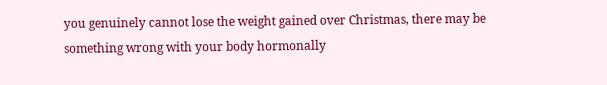you genuinely cannot lose the weight gained over Christmas, there may be something wrong with your body hormonally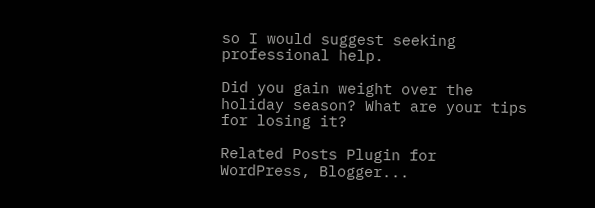so I would suggest seeking professional help.

Did you gain weight over the holiday season? What are your tips for losing it?

Related Posts Plugin for WordPress, Blogger...